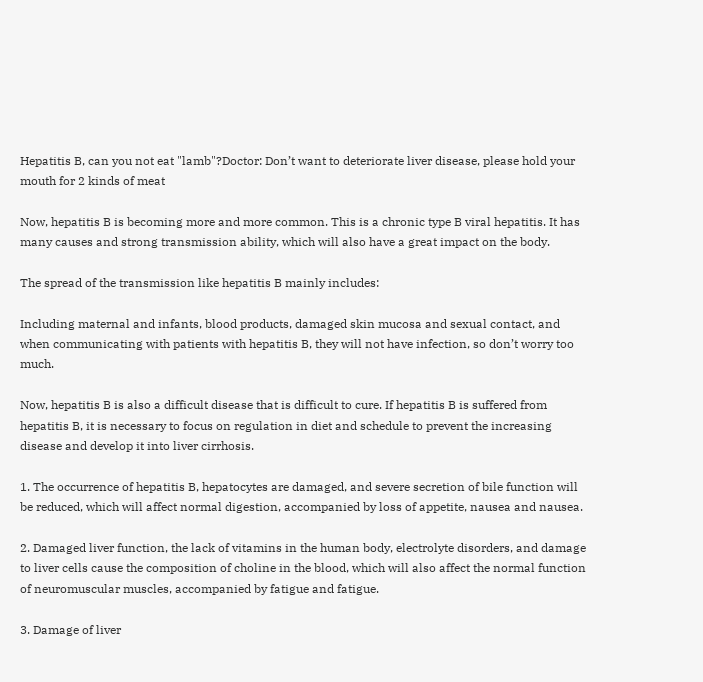Hepatitis B, can you not eat "lamb"?Doctor: Don’t want to deteriorate liver disease, please hold your mouth for 2 kinds of meat

Now, hepatitis B is becoming more and more common. This is a chronic type B viral hepatitis. It has many causes and strong transmission ability, which will also have a great impact on the body.

The spread of the transmission like hepatitis B mainly includes:

Including maternal and infants, blood products, damaged skin mucosa and sexual contact, and when communicating with patients with hepatitis B, they will not have infection, so don’t worry too much.

Now, hepatitis B is also a difficult disease that is difficult to cure. If hepatitis B is suffered from hepatitis B, it is necessary to focus on regulation in diet and schedule to prevent the increasing disease and develop it into liver cirrhosis.

1. The occurrence of hepatitis B, hepatocytes are damaged, and severe secretion of bile function will be reduced, which will affect normal digestion, accompanied by loss of appetite, nausea and nausea.

2. Damaged liver function, the lack of vitamins in the human body, electrolyte disorders, and damage to liver cells cause the composition of choline in the blood, which will also affect the normal function of neuromuscular muscles, accompanied by fatigue and fatigue.

3. Damage of liver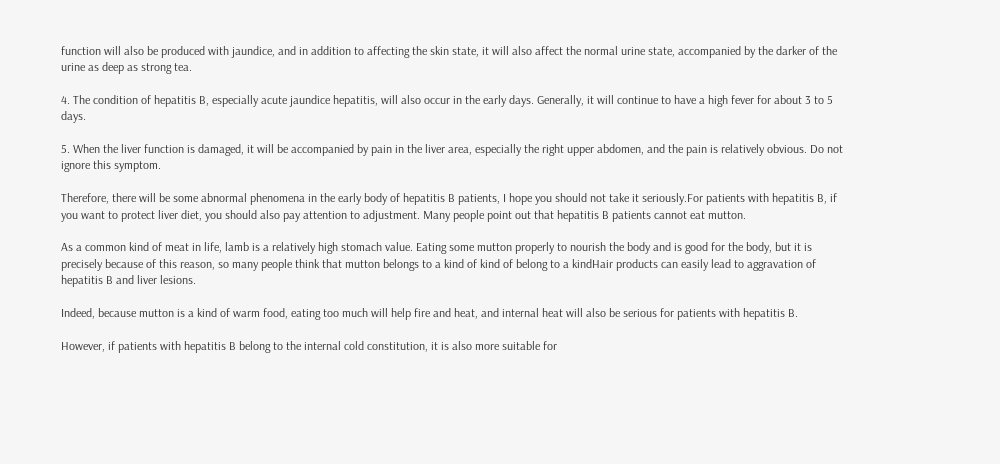function will also be produced with jaundice, and in addition to affecting the skin state, it will also affect the normal urine state, accompanied by the darker of the urine as deep as strong tea.

4. The condition of hepatitis B, especially acute jaundice hepatitis, will also occur in the early days. Generally, it will continue to have a high fever for about 3 to 5 days.

5. When the liver function is damaged, it will be accompanied by pain in the liver area, especially the right upper abdomen, and the pain is relatively obvious. Do not ignore this symptom.

Therefore, there will be some abnormal phenomena in the early body of hepatitis B patients, I hope you should not take it seriously.For patients with hepatitis B, if you want to protect liver diet, you should also pay attention to adjustment. Many people point out that hepatitis B patients cannot eat mutton.

As a common kind of meat in life, lamb is a relatively high stomach value. Eating some mutton properly to nourish the body and is good for the body, but it is precisely because of this reason, so many people think that mutton belongs to a kind of kind of belong to a kindHair products can easily lead to aggravation of hepatitis B and liver lesions.

Indeed, because mutton is a kind of warm food, eating too much will help fire and heat, and internal heat will also be serious for patients with hepatitis B.

However, if patients with hepatitis B belong to the internal cold constitution, it is also more suitable for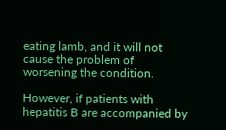eating lamb, and it will not cause the problem of worsening the condition.

However, if patients with hepatitis B are accompanied by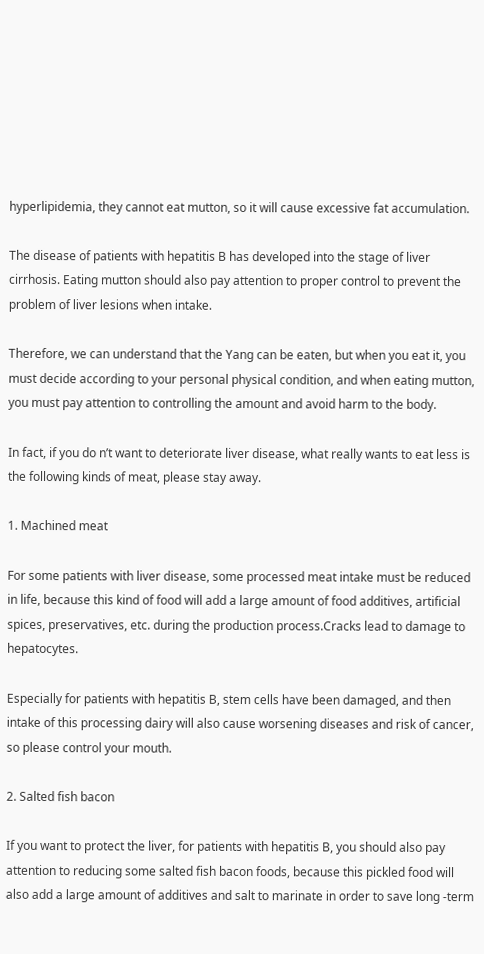hyperlipidemia, they cannot eat mutton, so it will cause excessive fat accumulation.

The disease of patients with hepatitis B has developed into the stage of liver cirrhosis. Eating mutton should also pay attention to proper control to prevent the problem of liver lesions when intake.

Therefore, we can understand that the Yang can be eaten, but when you eat it, you must decide according to your personal physical condition, and when eating mutton, you must pay attention to controlling the amount and avoid harm to the body.

In fact, if you do n’t want to deteriorate liver disease, what really wants to eat less is the following kinds of meat, please stay away.

1. Machined meat

For some patients with liver disease, some processed meat intake must be reduced in life, because this kind of food will add a large amount of food additives, artificial spices, preservatives, etc. during the production process.Cracks lead to damage to hepatocytes.

Especially for patients with hepatitis B, stem cells have been damaged, and then intake of this processing dairy will also cause worsening diseases and risk of cancer, so please control your mouth.

2. Salted fish bacon

If you want to protect the liver, for patients with hepatitis B, you should also pay attention to reducing some salted fish bacon foods, because this pickled food will also add a large amount of additives and salt to marinate in order to save long -term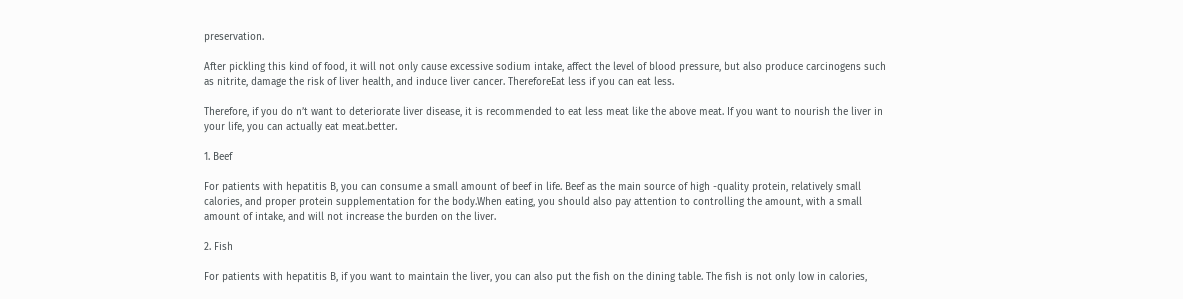preservation.

After pickling this kind of food, it will not only cause excessive sodium intake, affect the level of blood pressure, but also produce carcinogens such as nitrite, damage the risk of liver health, and induce liver cancer. ThereforeEat less if you can eat less.

Therefore, if you do n’t want to deteriorate liver disease, it is recommended to eat less meat like the above meat. If you want to nourish the liver in your life, you can actually eat meat.better.

1. Beef

For patients with hepatitis B, you can consume a small amount of beef in life. Beef as the main source of high -quality protein, relatively small calories, and proper protein supplementation for the body.When eating, you should also pay attention to controlling the amount, with a small amount of intake, and will not increase the burden on the liver.

2. Fish

For patients with hepatitis B, if you want to maintain the liver, you can also put the fish on the dining table. The fish is not only low in calories,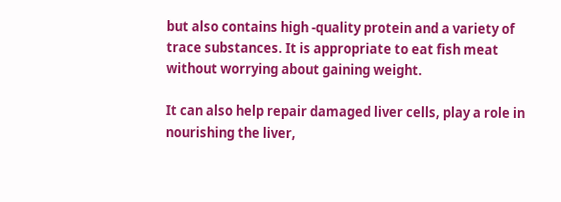but also contains high -quality protein and a variety of trace substances. It is appropriate to eat fish meat without worrying about gaining weight.

It can also help repair damaged liver cells, play a role in nourishing the liver,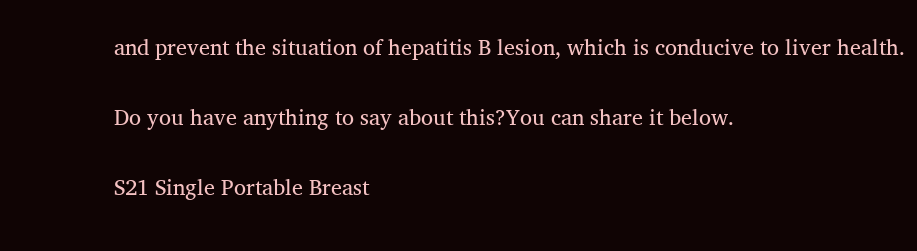and prevent the situation of hepatitis B lesion, which is conducive to liver health.

Do you have anything to say about this?You can share it below.

S21 Single Portable Breast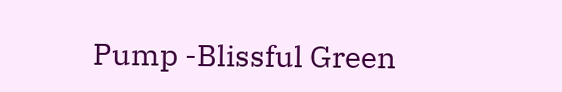Pump -Blissful Green